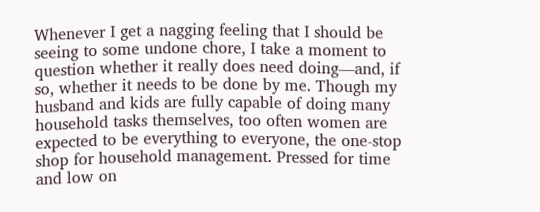Whenever I get a nagging feeling that I should be seeing to some undone chore, I take a moment to question whether it really does need doing—and, if so, whether it needs to be done by me. Though my husband and kids are fully capable of doing many household tasks themselves, too often women are expected to be everything to everyone, the one-stop shop for household management. Pressed for time and low on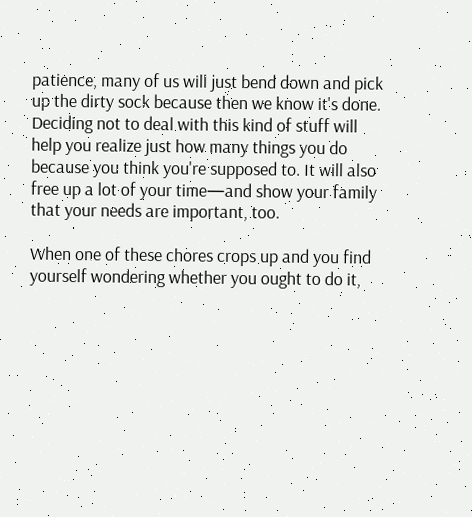patience, many of us will just bend down and pick up the dirty sock because then we know it's done. Deciding not to deal with this kind of stuff will help you realize just how many things you do because you think you're supposed to. It will also free up a lot of your time—and show your family that your needs are important, too.

When one of these chores crops up and you find yourself wondering whether you ought to do it,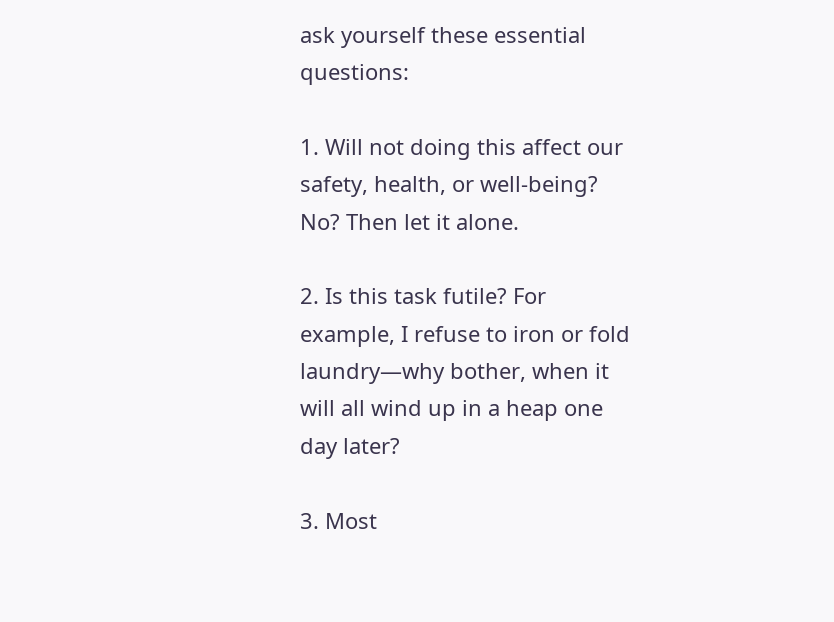ask yourself these essential questions:

1. Will not doing this affect our safety, health, or well-being? No? Then let it alone.

2. Is this task futile? For example, I refuse to iron or fold laundry—why bother, when it will all wind up in a heap one day later?

3. Most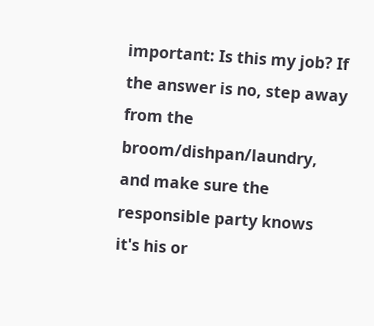important: Is this my job? If the answer is no, step away from the broom/dishpan/laundry, and make sure the responsible party knows it's his or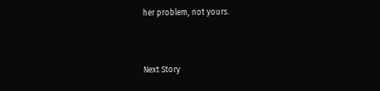her problem, not yours.


Next Story